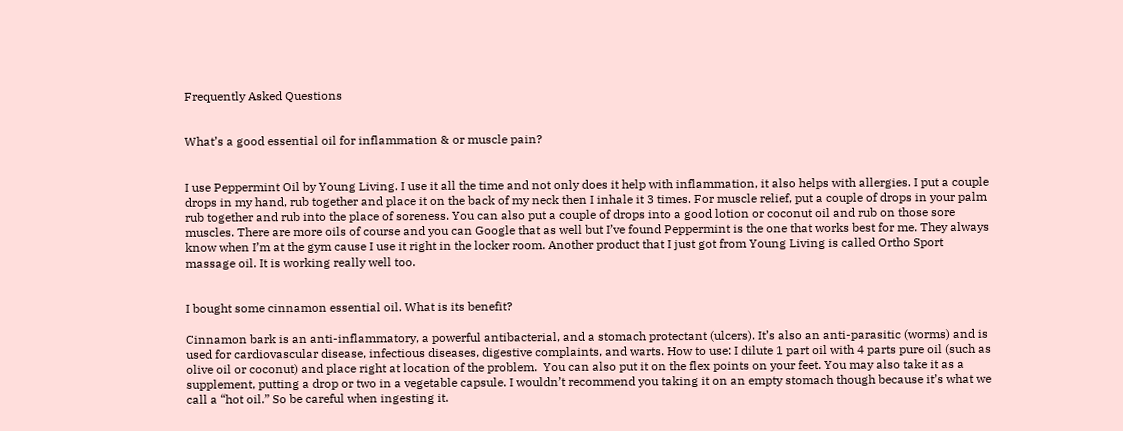Frequently Asked Questions


What’s a good essential oil for inflammation & or muscle pain?


I use Peppermint Oil by Young Living. I use it all the time and not only does it help with inflammation, it also helps with allergies. I put a couple drops in my hand, rub together and place it on the back of my neck then I inhale it 3 times. For muscle relief, put a couple of drops in your palm rub together and rub into the place of soreness. You can also put a couple of drops into a good lotion or coconut oil and rub on those sore muscles. There are more oils of course and you can Google that as well but I’ve found Peppermint is the one that works best for me. They always know when I’m at the gym cause I use it right in the locker room. Another product that I just got from Young Living is called Ortho Sport massage oil. It is working really well too.


I bought some cinnamon essential oil. What is its benefit?

Cinnamon bark is an anti-inflammatory, a powerful antibacterial, and a stomach protectant (ulcers). It’s also an anti-parasitic (worms) and is used for cardiovascular disease, infectious diseases, digestive complaints, and warts. How to use: I dilute 1 part oil with 4 parts pure oil (such as olive oil or coconut) and place right at location of the problem.  You can also put it on the flex points on your feet. You may also take it as a supplement, putting a drop or two in a vegetable capsule. I wouldn’t recommend you taking it on an empty stomach though because it’s what we call a “hot oil.” So be careful when ingesting it.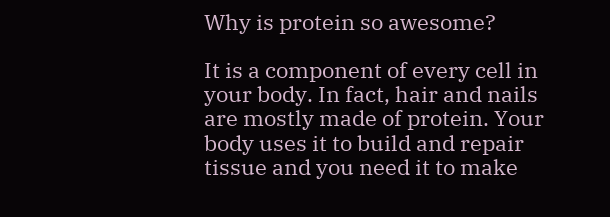Why is protein so awesome?

It is a component of every cell in your body. In fact, hair and nails are mostly made of protein. Your body uses it to build and repair tissue and you need it to make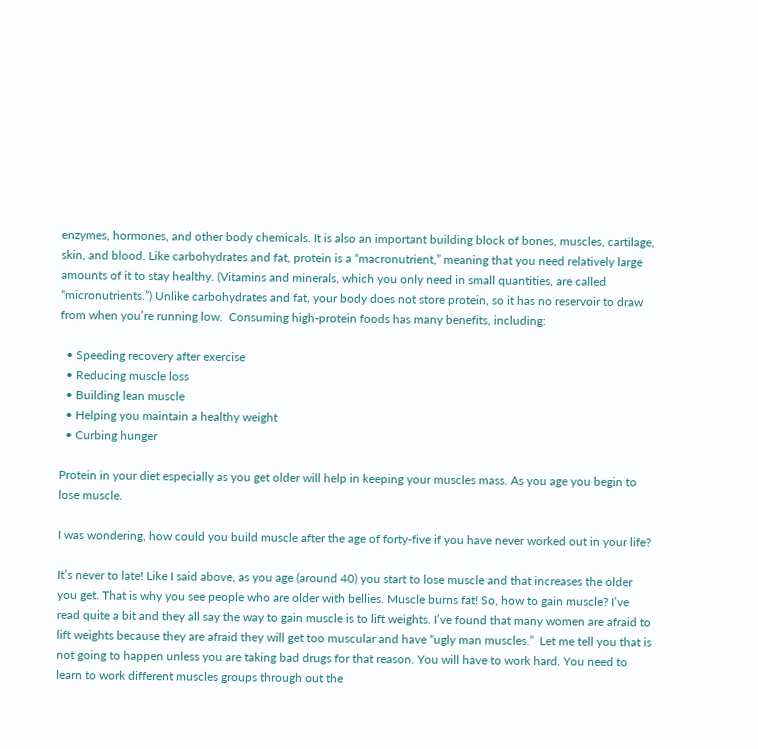enzymes, hormones, and other body chemicals. It is also an important building block of bones, muscles, cartilage, skin, and blood. Like carbohydrates and fat, protein is a “macronutrient,” meaning that you need relatively large amounts of it to stay healthy. (Vitamins and minerals, which you only need in small quantities, are called “micronutrients.”) Unlike carbohydrates and fat, your body does not store protein, so it has no reservoir to draw from when you’re running low.  Consuming high-protein foods has many benefits, including:

  • Speeding recovery after exercise
  • Reducing muscle loss
  • Building lean muscle
  • Helping you maintain a healthy weight
  • Curbing hunger

Protein in your diet especially as you get older will help in keeping your muscles mass. As you age you begin to lose muscle.

I was wondering, how could you build muscle after the age of forty-five if you have never worked out in your life?

It’s never to late! Like I said above, as you age (around 40) you start to lose muscle and that increases the older you get. That is why you see people who are older with bellies. Muscle burns fat! So, how to gain muscle? I’ve read quite a bit and they all say the way to gain muscle is to lift weights. I’ve found that many women are afraid to lift weights because they are afraid they will get too muscular and have “ugly man muscles.”  Let me tell you that is not going to happen unless you are taking bad drugs for that reason. You will have to work hard. You need to learn to work different muscles groups through out the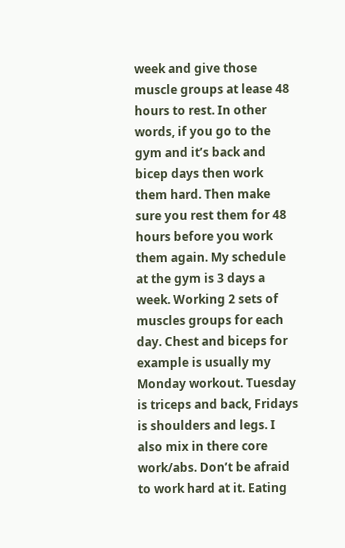week and give those muscle groups at lease 48 hours to rest. In other words, if you go to the gym and it’s back and bicep days then work them hard. Then make sure you rest them for 48 hours before you work them again. My schedule at the gym is 3 days a week. Working 2 sets of muscles groups for each day. Chest and biceps for example is usually my Monday workout. Tuesday is triceps and back, Fridays is shoulders and legs. I also mix in there core work/abs. Don’t be afraid to work hard at it. Eating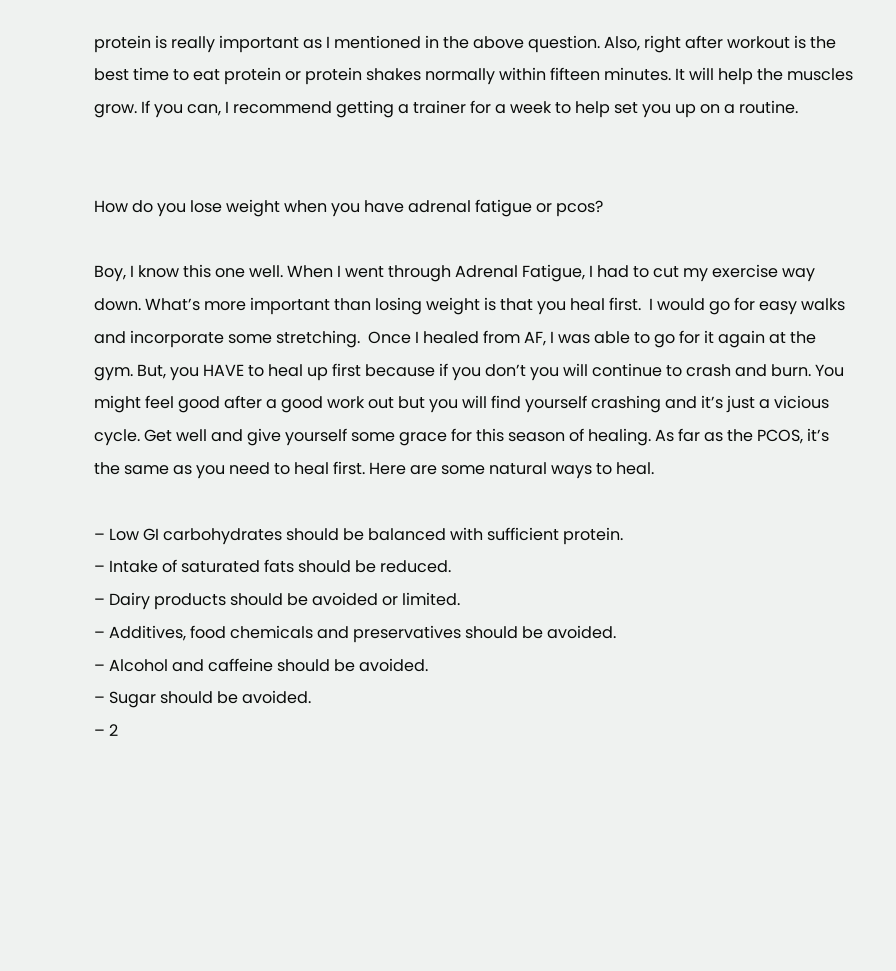protein is really important as I mentioned in the above question. Also, right after workout is the best time to eat protein or protein shakes normally within fifteen minutes. It will help the muscles grow. If you can, I recommend getting a trainer for a week to help set you up on a routine.


How do you lose weight when you have adrenal fatigue or pcos?

Boy, I know this one well. When I went through Adrenal Fatigue, I had to cut my exercise way down. What’s more important than losing weight is that you heal first.  I would go for easy walks and incorporate some stretching.  Once I healed from AF, I was able to go for it again at the gym. But, you HAVE to heal up first because if you don’t you will continue to crash and burn. You might feel good after a good work out but you will find yourself crashing and it’s just a vicious cycle. Get well and give yourself some grace for this season of healing. As far as the PCOS, it’s the same as you need to heal first. Here are some natural ways to heal.

– Low GI carbohydrates should be balanced with sufficient protein.
– Intake of saturated fats should be reduced.
– Dairy products should be avoided or limited.
– Additives, food chemicals and preservatives should be avoided.
– Alcohol and caffeine should be avoided.
– Sugar should be avoided.
– 2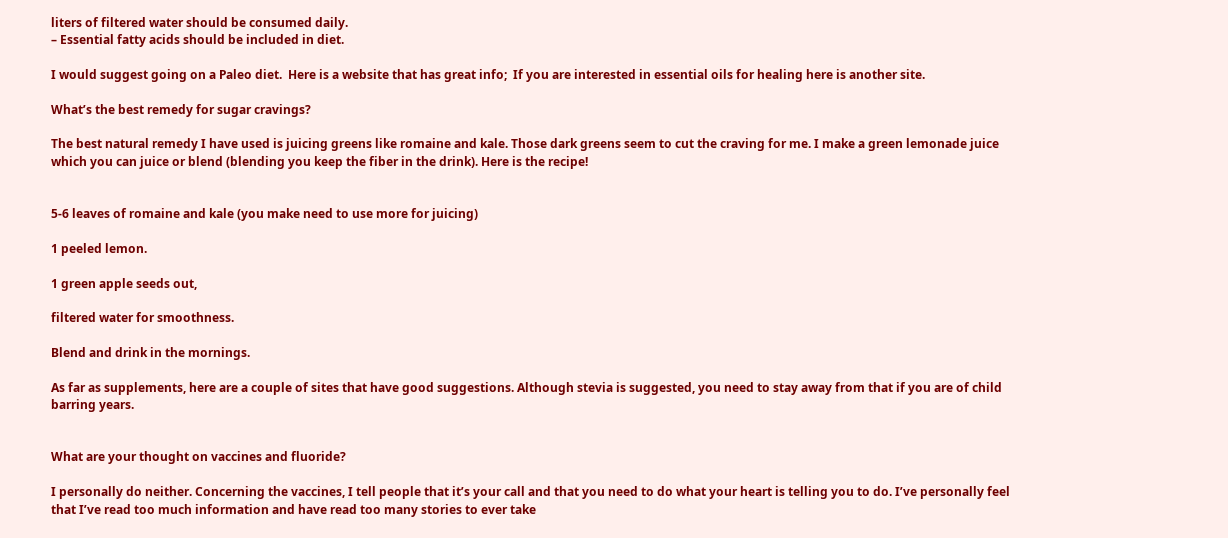liters of filtered water should be consumed daily.
– Essential fatty acids should be included in diet.

I would suggest going on a Paleo diet.  Here is a website that has great info;  If you are interested in essential oils for healing here is another site.

What’s the best remedy for sugar cravings?

The best natural remedy I have used is juicing greens like romaine and kale. Those dark greens seem to cut the craving for me. I make a green lemonade juice which you can juice or blend (blending you keep the fiber in the drink). Here is the recipe!


5-6 leaves of romaine and kale (you make need to use more for juicing)

1 peeled lemon.

1 green apple seeds out,

filtered water for smoothness.

Blend and drink in the mornings.

As far as supplements, here are a couple of sites that have good suggestions. Although stevia is suggested, you need to stay away from that if you are of child barring years.


What are your thought on vaccines and fluoride?

I personally do neither. Concerning the vaccines, I tell people that it’s your call and that you need to do what your heart is telling you to do. I’ve personally feel that I’ve read too much information and have read too many stories to ever take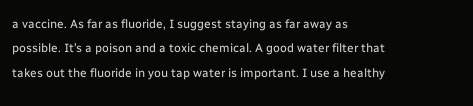a vaccine. As far as fluoride, I suggest staying as far away as possible. It’s a poison and a toxic chemical. A good water filter that takes out the fluoride in you tap water is important. I use a healthy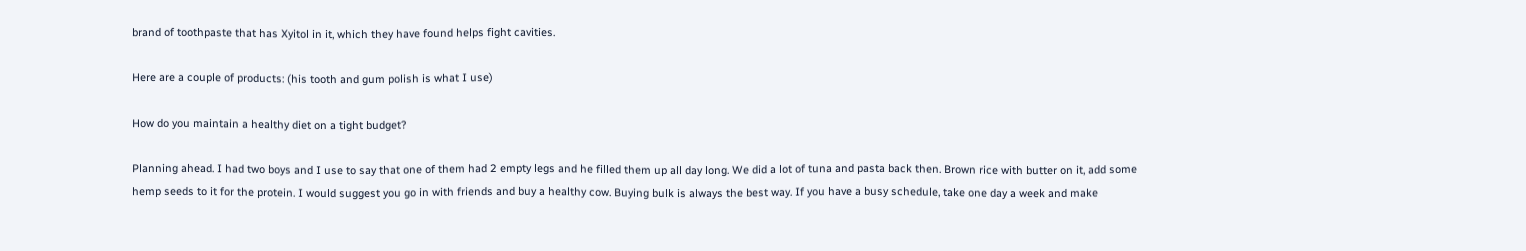brand of toothpaste that has Xyitol in it, which they have found helps fight cavities.

Here are a couple of products: (his tooth and gum polish is what I use)

How do you maintain a healthy diet on a tight budget?

Planning ahead. I had two boys and I use to say that one of them had 2 empty legs and he filled them up all day long. We did a lot of tuna and pasta back then. Brown rice with butter on it, add some hemp seeds to it for the protein. I would suggest you go in with friends and buy a healthy cow. Buying bulk is always the best way. If you have a busy schedule, take one day a week and make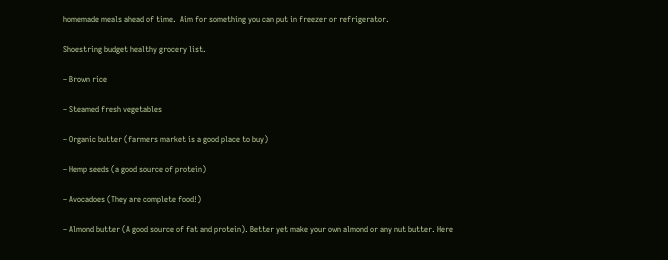homemade meals ahead of time.  Aim for something you can put in freezer or refrigerator.

Shoestring budget healthy grocery list.

– Brown rice

– Steamed fresh vegetables

– Organic butter (farmers market is a good place to buy)

– Hemp seeds (a good source of protein)

– Avocadoes (They are complete food!)

– Almond butter (A good source of fat and protein). Better yet make your own almond or any nut butter. Here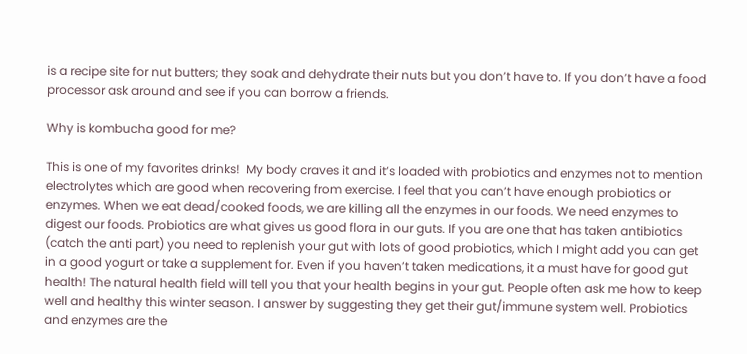is a recipe site for nut butters; they soak and dehydrate their nuts but you don’t have to. If you don’t have a food processor ask around and see if you can borrow a friends.

Why is kombucha good for me?

This is one of my favorites drinks!  My body craves it and it’s loaded with probiotics and enzymes not to mention electrolytes which are good when recovering from exercise. I feel that you can’t have enough probiotics or enzymes. When we eat dead/cooked foods, we are killing all the enzymes in our foods. We need enzymes to digest our foods. Probiotics are what gives us good flora in our guts. If you are one that has taken antibiotics (catch the anti part) you need to replenish your gut with lots of good probiotics, which I might add you can get in a good yogurt or take a supplement for. Even if you haven’t taken medications, it a must have for good gut health! The natural health field will tell you that your health begins in your gut. People often ask me how to keep well and healthy this winter season. I answer by suggesting they get their gut/immune system well. Probiotics and enzymes are the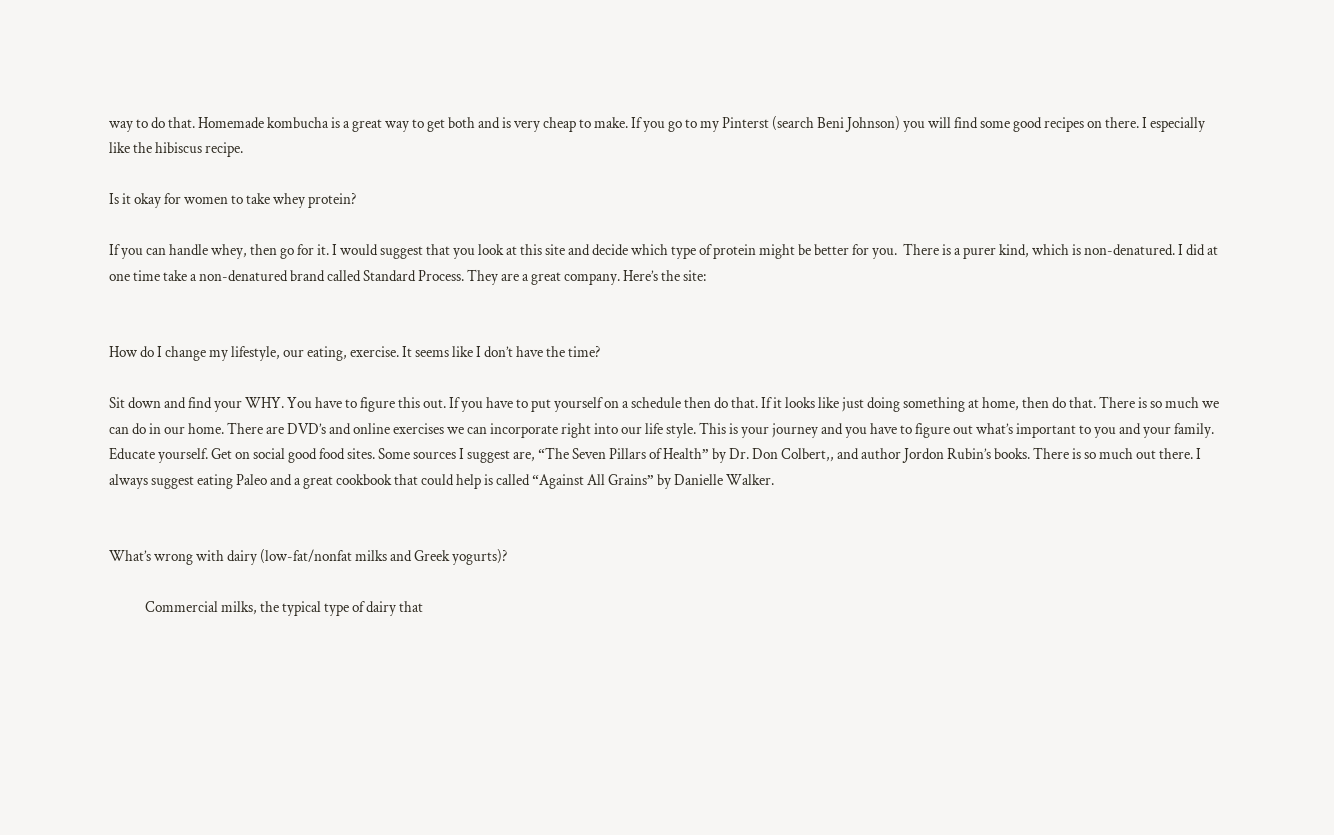way to do that. Homemade kombucha is a great way to get both and is very cheap to make. If you go to my Pinterst (search Beni Johnson) you will find some good recipes on there. I especially like the hibiscus recipe.

Is it okay for women to take whey protein?

If you can handle whey, then go for it. I would suggest that you look at this site and decide which type of protein might be better for you.  There is a purer kind, which is non-denatured. I did at one time take a non-denatured brand called Standard Process. They are a great company. Here’s the site:


How do I change my lifestyle, our eating, exercise. It seems like I don’t have the time?

Sit down and find your WHY. You have to figure this out. If you have to put yourself on a schedule then do that. If it looks like just doing something at home, then do that. There is so much we can do in our home. There are DVD’s and online exercises we can incorporate right into our life style. This is your journey and you have to figure out what’s important to you and your family. Educate yourself. Get on social good food sites. Some sources I suggest are, “The Seven Pillars of Health” by Dr. Don Colbert,, and author Jordon Rubin’s books. There is so much out there. I always suggest eating Paleo and a great cookbook that could help is called “Against All Grains” by Danielle Walker.


What’s wrong with dairy (low-fat/nonfat milks and Greek yogurts)?

            Commercial milks, the typical type of dairy that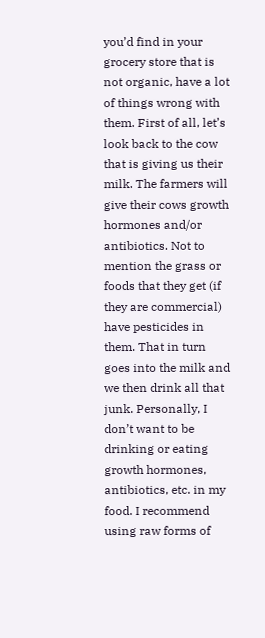you’d find in your grocery store that is not organic, have a lot of things wrong with them. First of all, let’s look back to the cow that is giving us their milk. The farmers will give their cows growth hormones and/or antibiotics. Not to mention the grass or foods that they get (if they are commercial) have pesticides in them. That in turn goes into the milk and we then drink all that junk. Personally, I don’t want to be drinking or eating growth hormones, antibiotics, etc. in my food. I recommend using raw forms of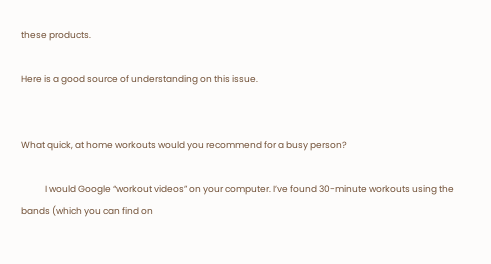these products.

Here is a good source of understanding on this issue.


What quick, at home workouts would you recommend for a busy person?

            I would Google “workout videos” on your computer. I’ve found 30-minute workouts using the bands (which you can find on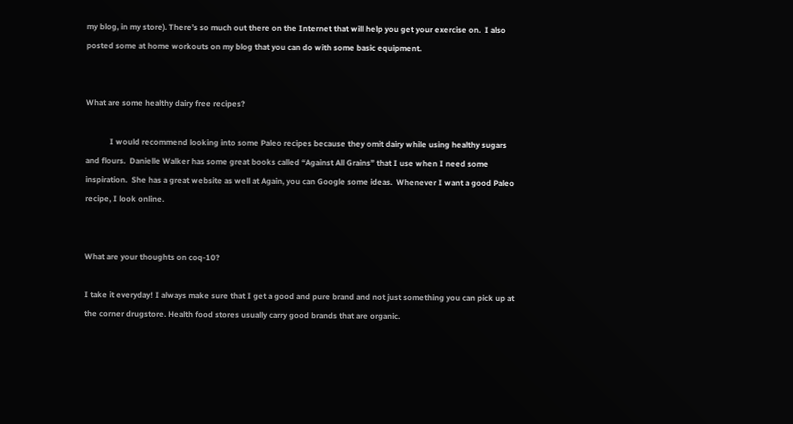my blog, in my store). There’s so much out there on the Internet that will help you get your exercise on.  I also posted some at home workouts on my blog that you can do with some basic equipment.


What are some healthy dairy free recipes?

            I would recommend looking into some Paleo recipes because they omit dairy while using healthy sugars and flours.  Danielle Walker has some great books called “Against All Grains” that I use when I need some inspiration.  She has a great website as well at Again, you can Google some ideas.  Whenever I want a good Paleo recipe, I look online.


What are your thoughts on coq-10?

I take it everyday! I always make sure that I get a good and pure brand and not just something you can pick up at the corner drugstore. Health food stores usually carry good brands that are organic.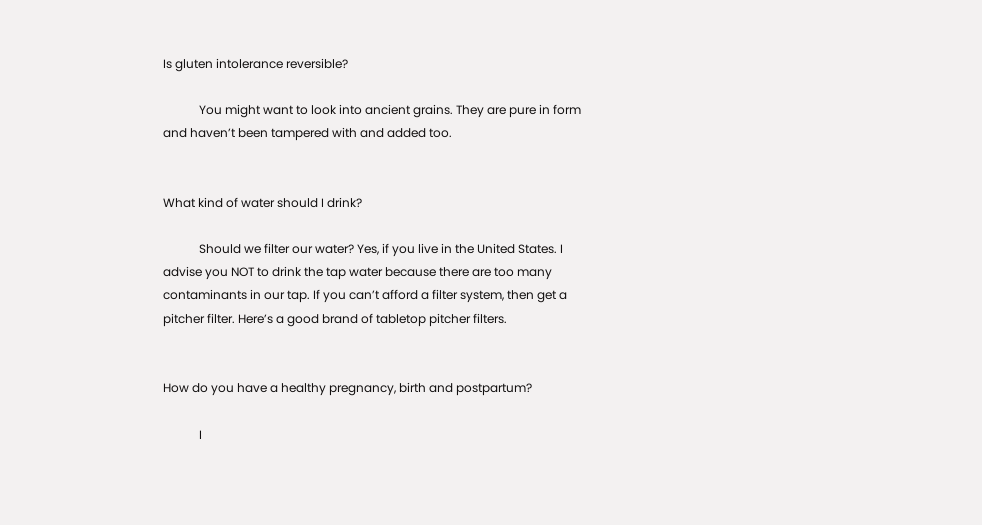Is gluten intolerance reversible?

            You might want to look into ancient grains. They are pure in form and haven’t been tampered with and added too.


What kind of water should I drink?

            Should we filter our water? Yes, if you live in the United States. I advise you NOT to drink the tap water because there are too many contaminants in our tap. If you can’t afford a filter system, then get a pitcher filter. Here’s a good brand of tabletop pitcher filters.


How do you have a healthy pregnancy, birth and postpartum?

            I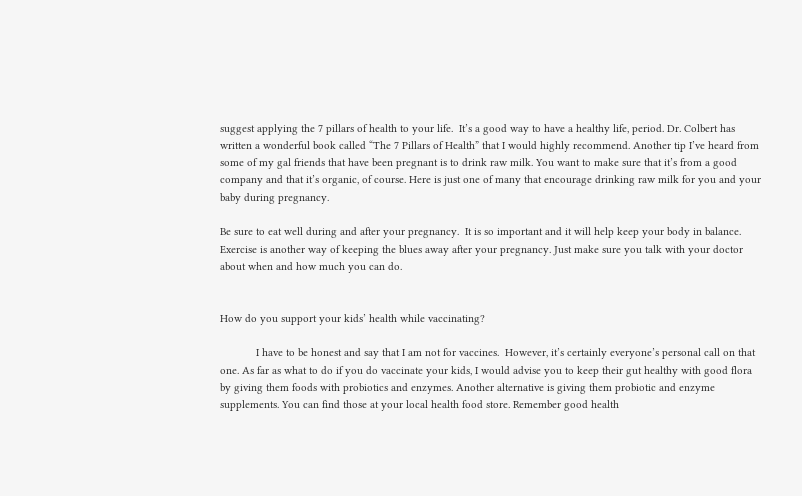suggest applying the 7 pillars of health to your life.  It’s a good way to have a healthy life, period. Dr. Colbert has written a wonderful book called “The 7 Pillars of Health” that I would highly recommend. Another tip I’ve heard from some of my gal friends that have been pregnant is to drink raw milk. You want to make sure that it’s from a good company and that it’s organic, of course. Here is just one of many that encourage drinking raw milk for you and your baby during pregnancy.

Be sure to eat well during and after your pregnancy.  It is so important and it will help keep your body in balance. Exercise is another way of keeping the blues away after your pregnancy. Just make sure you talk with your doctor about when and how much you can do.


How do you support your kids’ health while vaccinating?

            I have to be honest and say that I am not for vaccines.  However, it’s certainly everyone’s personal call on that one. As far as what to do if you do vaccinate your kids, I would advise you to keep their gut healthy with good flora by giving them foods with probiotics and enzymes. Another alternative is giving them probiotic and enzyme supplements. You can find those at your local health food store. Remember good health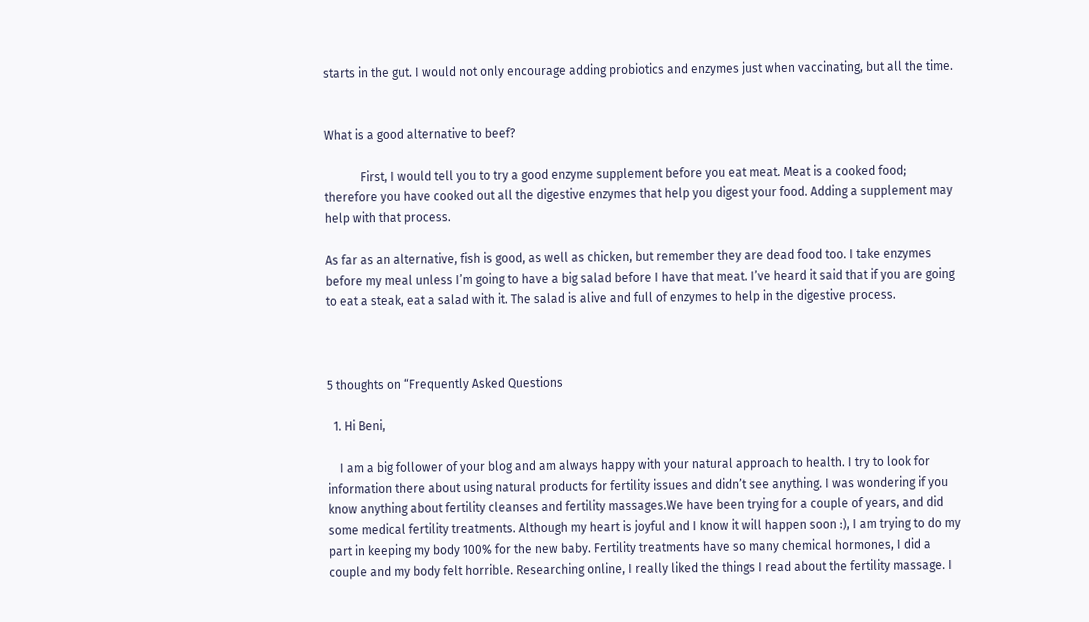starts in the gut. I would not only encourage adding probiotics and enzymes just when vaccinating, but all the time.


What is a good alternative to beef?

            First, I would tell you to try a good enzyme supplement before you eat meat. Meat is a cooked food; therefore you have cooked out all the digestive enzymes that help you digest your food. Adding a supplement may help with that process.

As far as an alternative, fish is good, as well as chicken, but remember they are dead food too. I take enzymes before my meal unless I’m going to have a big salad before I have that meat. I’ve heard it said that if you are going to eat a steak, eat a salad with it. The salad is alive and full of enzymes to help in the digestive process.



5 thoughts on “Frequently Asked Questions

  1. Hi Beni,

    I am a big follower of your blog and am always happy with your natural approach to health. I try to look for information there about using natural products for fertility issues and didn’t see anything. I was wondering if you know anything about fertility cleanses and fertility massages.We have been trying for a couple of years, and did some medical fertility treatments. Although my heart is joyful and I know it will happen soon :), I am trying to do my part in keeping my body 100% for the new baby. Fertility treatments have so many chemical hormones, I did a couple and my body felt horrible. Researching online, I really liked the things I read about the fertility massage. I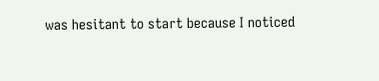was hesitant to start because I noticed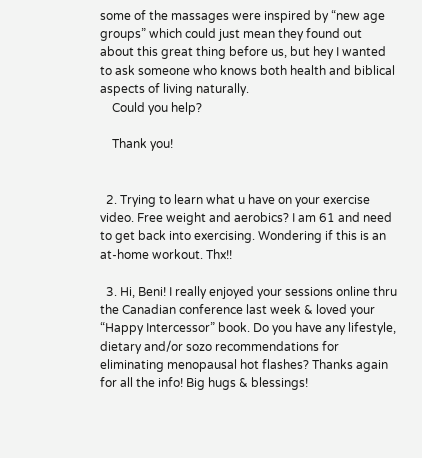some of the massages were inspired by “new age groups” which could just mean they found out about this great thing before us, but hey I wanted to ask someone who knows both health and biblical aspects of living naturally.
    Could you help?

    Thank you!


  2. Trying to learn what u have on your exercise video. Free weight and aerobics? I am 61 and need to get back into exercising. Wondering if this is an at-home workout. Thx!!

  3. Hi, Beni! I really enjoyed your sessions online thru the Canadian conference last week & loved your “Happy Intercessor” book. Do you have any lifestyle, dietary and/or sozo recommendations for eliminating menopausal hot flashes? Thanks again for all the info! Big hugs & blessings!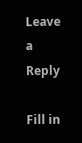Leave a Reply

Fill in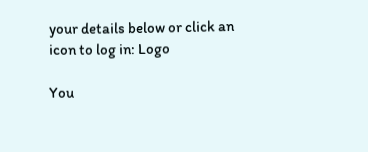your details below or click an icon to log in: Logo

You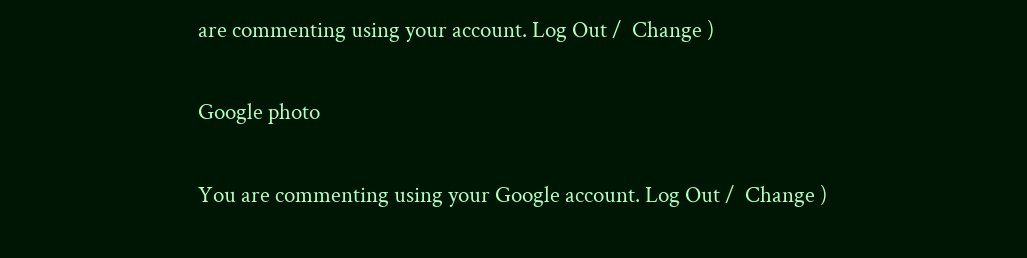are commenting using your account. Log Out /  Change )

Google photo

You are commenting using your Google account. Log Out /  Change )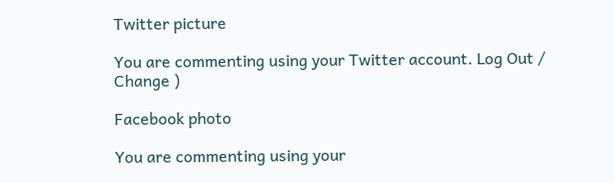Twitter picture

You are commenting using your Twitter account. Log Out /  Change )

Facebook photo

You are commenting using your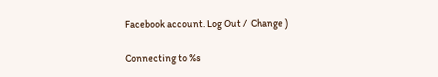Facebook account. Log Out /  Change )

Connecting to %s